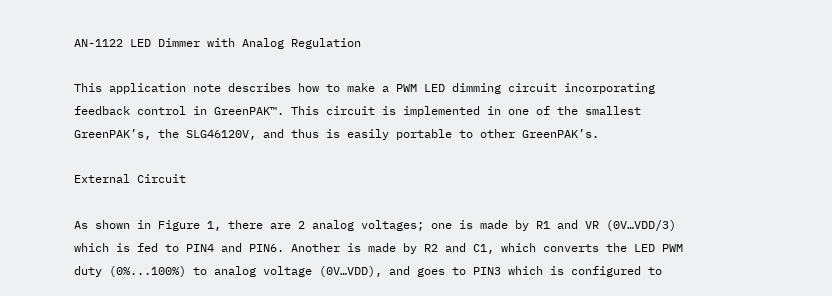AN-1122 LED Dimmer with Analog Regulation

This application note describes how to make a PWM LED dimming circuit incorporating feedback control in GreenPAK™. This circuit is implemented in one of the smallest GreenPAK’s, the SLG46120V, and thus is easily portable to other GreenPAK’s.

External Circuit

As shown in Figure 1, there are 2 analog voltages; one is made by R1 and VR (0V…VDD/3) which is fed to PIN4 and PIN6. Another is made by R2 and C1, which converts the LED PWM duty (0%...100%) to analog voltage (0V…VDD), and goes to PIN3 which is configured to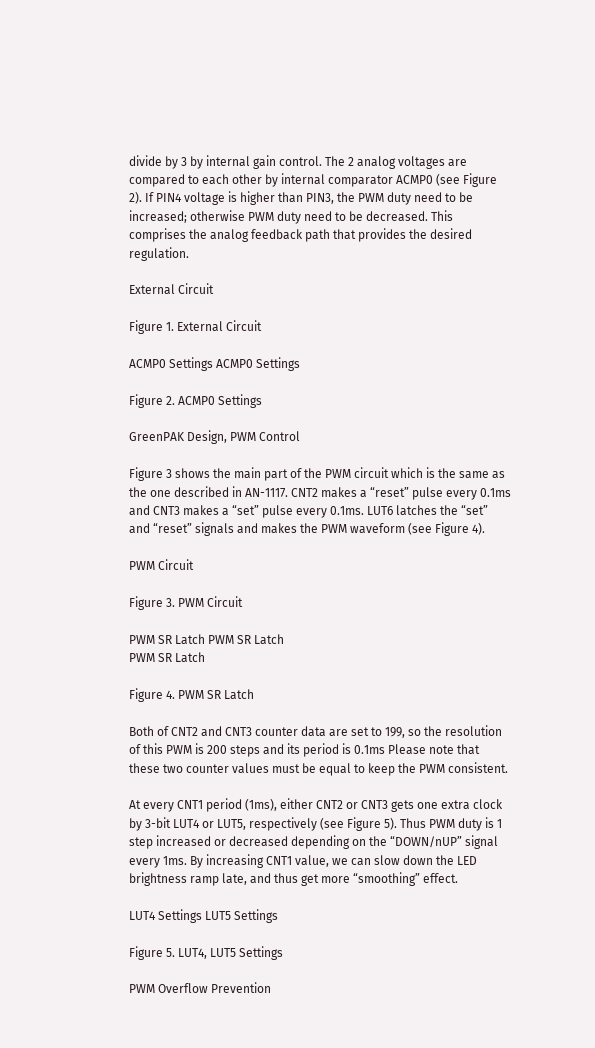divide by 3 by internal gain control. The 2 analog voltages are compared to each other by internal comparator ACMP0 (see Figure 2). If PIN4 voltage is higher than PIN3, the PWM duty need to be increased; otherwise PWM duty need to be decreased. This comprises the analog feedback path that provides the desired regulation.

External Circuit

Figure 1. External Circuit

ACMP0 Settings ACMP0 Settings

Figure 2. ACMP0 Settings

GreenPAK Design, PWM Control

Figure 3 shows the main part of the PWM circuit which is the same as the one described in AN-1117. CNT2 makes a “reset” pulse every 0.1ms and CNT3 makes a “set” pulse every 0.1ms. LUT6 latches the “set” and “reset” signals and makes the PWM waveform (see Figure 4).

PWM Circuit

Figure 3. PWM Circuit

PWM SR Latch PWM SR Latch
PWM SR Latch

Figure 4. PWM SR Latch

Both of CNT2 and CNT3 counter data are set to 199, so the resolution of this PWM is 200 steps and its period is 0.1ms Please note that these two counter values must be equal to keep the PWM consistent.

At every CNT1 period (1ms), either CNT2 or CNT3 gets one extra clock by 3-bit LUT4 or LUT5, respectively (see Figure 5). Thus PWM duty is 1 step increased or decreased depending on the “DOWN/nUP” signal every 1ms. By increasing CNT1 value, we can slow down the LED brightness ramp late, and thus get more “smoothing” effect.

LUT4 Settings LUT5 Settings

Figure 5. LUT4, LUT5 Settings

PWM Overflow Prevention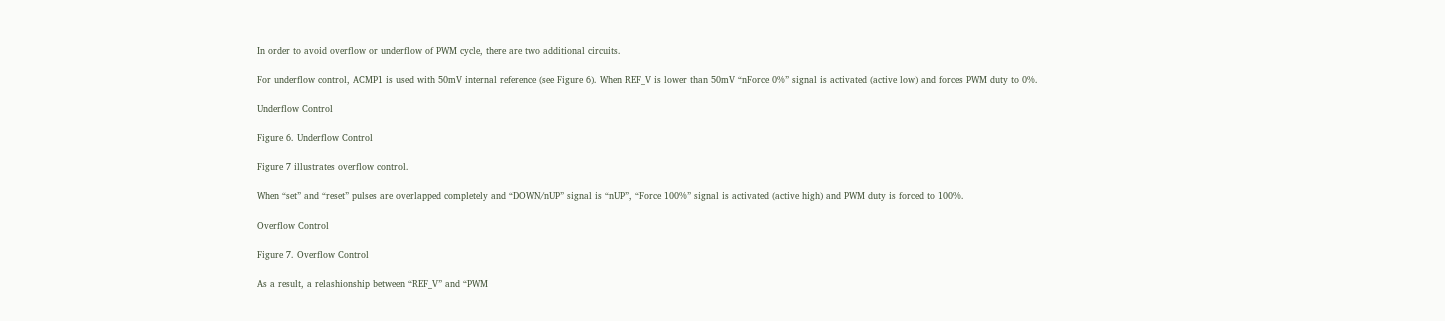In order to avoid overflow or underflow of PWM cycle, there are two additional circuits.

For underflow control, ACMP1 is used with 50mV internal reference (see Figure 6). When REF_V is lower than 50mV “nForce 0%” signal is activated (active low) and forces PWM duty to 0%.

Underflow Control

Figure 6. Underflow Control

Figure 7 illustrates overflow control.

When “set” and “reset” pulses are overlapped completely and “DOWN/nUP” signal is “nUP”, “Force 100%” signal is activated (active high) and PWM duty is forced to 100%.

Overflow Control

Figure 7. Overflow Control

As a result, a relashionship between “REF_V” and “PWM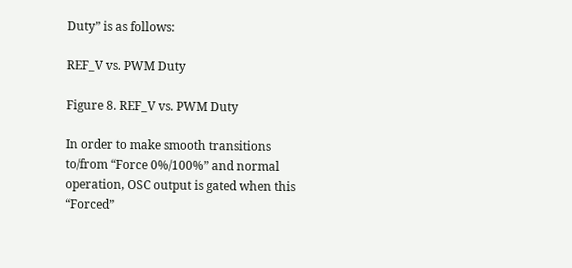Duty” is as follows:

REF_V vs. PWM Duty

Figure 8. REF_V vs. PWM Duty

In order to make smooth transitions to/from “Force 0%/100%” and normal operation, OSC output is gated when this “Forced”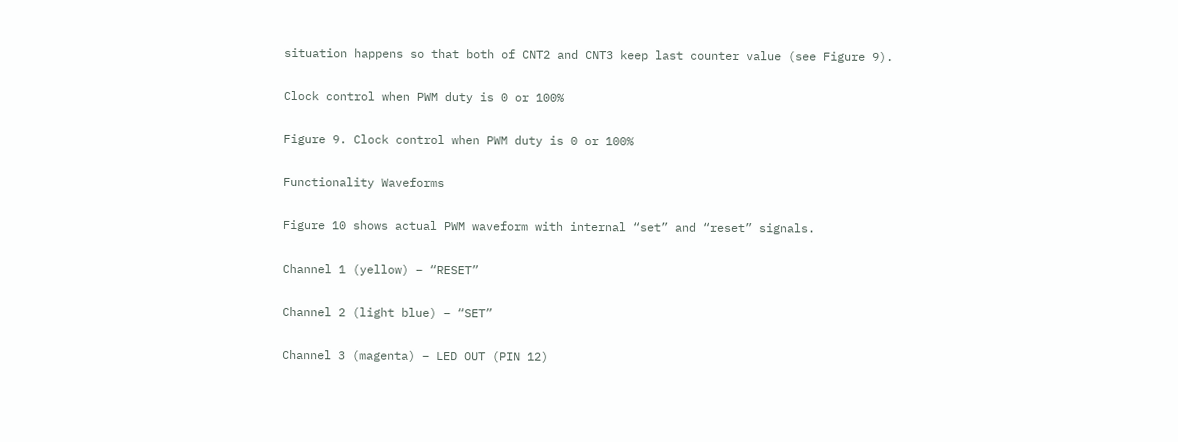situation happens so that both of CNT2 and CNT3 keep last counter value (see Figure 9).

Clock control when PWM duty is 0 or 100%

Figure 9. Clock control when PWM duty is 0 or 100%

Functionality Waveforms

Figure 10 shows actual PWM waveform with internal “set” and “reset” signals.

Channel 1 (yellow) – “RESET”

Channel 2 (light blue) – “SET”

Channel 3 (magenta) – LED OUT (PIN 12)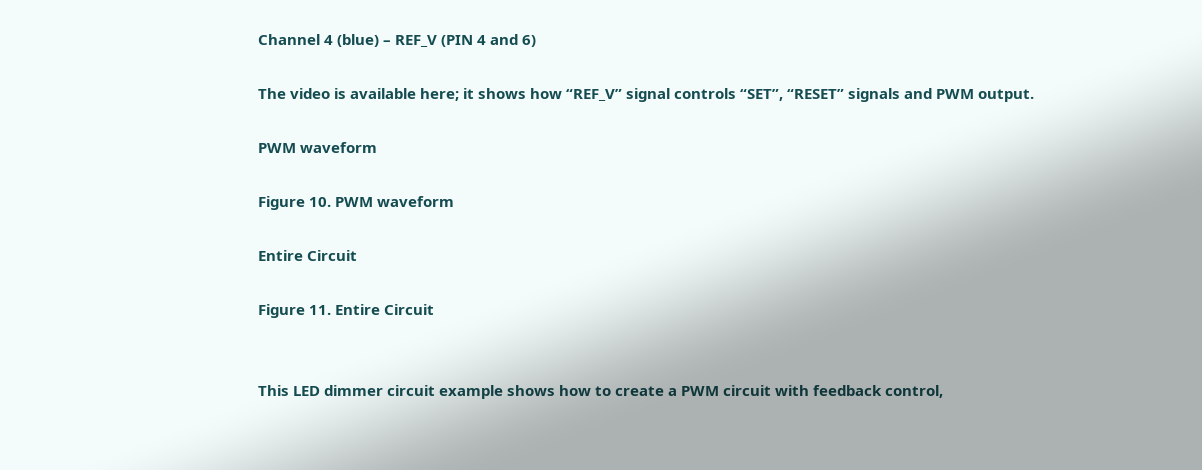Channel 4 (blue) – REF_V (PIN 4 and 6)

The video is available here; it shows how “REF_V” signal controls “SET”, “RESET” signals and PWM output.

PWM waveform

Figure 10. PWM waveform

Entire Circuit

Figure 11. Entire Circuit


This LED dimmer circuit example shows how to create a PWM circuit with feedback control,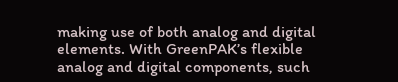making use of both analog and digital elements. With GreenPAK’s flexible analog and digital components, such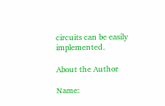circuits can be easily implemented.

About the Author

Name: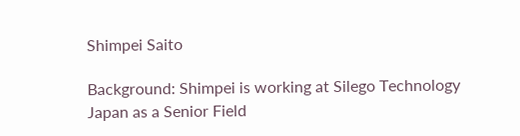Shimpei Saito

Background: Shimpei is working at Silego Technology Japan as a Senior Field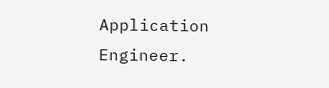Application Engineer.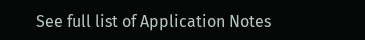See full list of Application Notes